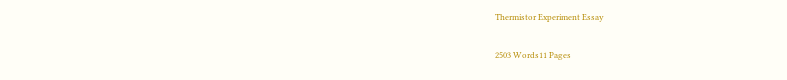Thermistor Experiment Essay

2503 Words11 Pages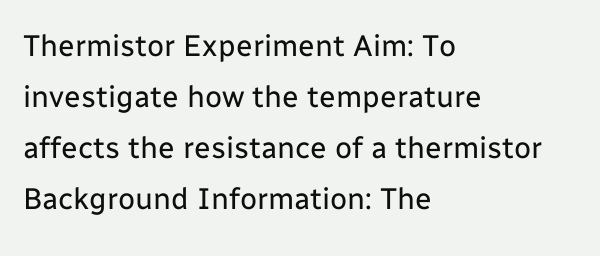Thermistor Experiment Aim: To investigate how the temperature affects the resistance of a thermistor Background Information: The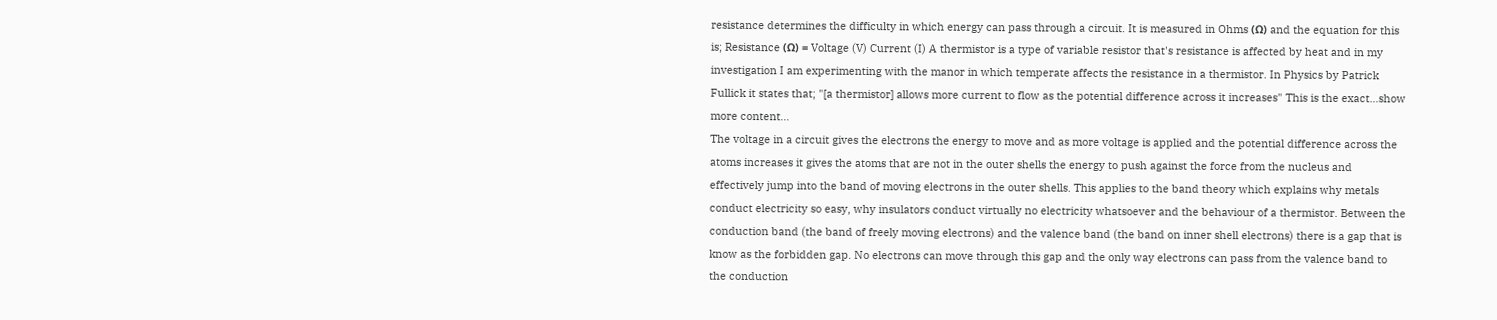resistance determines the difficulty in which energy can pass through a circuit. It is measured in Ohms (Ω) and the equation for this is; Resistance (Ω) = Voltage (V) Current (I) A thermistor is a type of variable resistor that's resistance is affected by heat and in my investigation I am experimenting with the manor in which temperate affects the resistance in a thermistor. In Physics by Patrick Fullick it states that; "[a thermistor] allows more current to flow as the potential difference across it increases" This is the exact…show more content…
The voltage in a circuit gives the electrons the energy to move and as more voltage is applied and the potential difference across the atoms increases it gives the atoms that are not in the outer shells the energy to push against the force from the nucleus and effectively jump into the band of moving electrons in the outer shells. This applies to the band theory which explains why metals conduct electricity so easy, why insulators conduct virtually no electricity whatsoever and the behaviour of a thermistor. Between the conduction band (the band of freely moving electrons) and the valence band (the band on inner shell electrons) there is a gap that is know as the forbidden gap. No electrons can move through this gap and the only way electrons can pass from the valence band to the conduction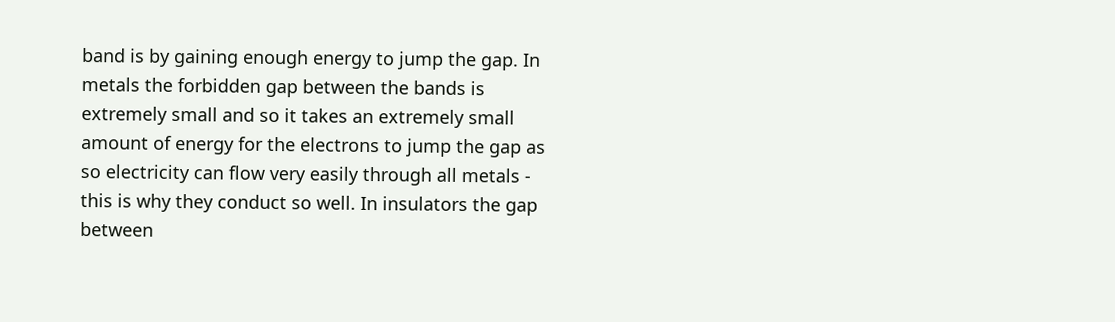band is by gaining enough energy to jump the gap. In metals the forbidden gap between the bands is extremely small and so it takes an extremely small amount of energy for the electrons to jump the gap as so electricity can flow very easily through all metals - this is why they conduct so well. In insulators the gap between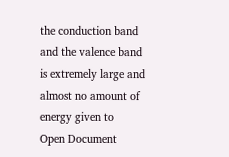the conduction band and the valence band is extremely large and almost no amount of energy given to
Open Document